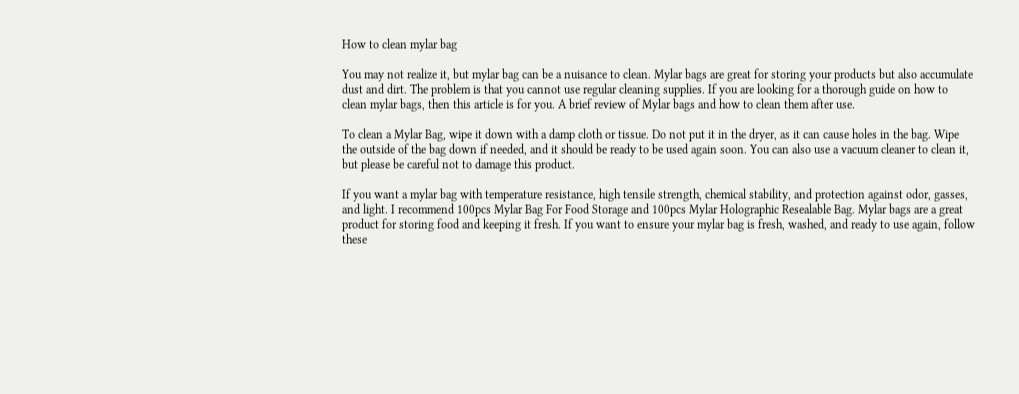How to clean mylar bag

You may not realize it, but mylar bag can be a nuisance to clean. Mylar bags are great for storing your products but also accumulate dust and dirt. The problem is that you cannot use regular cleaning supplies. If you are looking for a thorough guide on how to clean mylar bags, then this article is for you. A brief review of Mylar bags and how to clean them after use.

To clean a Mylar Bag, wipe it down with a damp cloth or tissue. Do not put it in the dryer, as it can cause holes in the bag. Wipe the outside of the bag down if needed, and it should be ready to be used again soon. You can also use a vacuum cleaner to clean it, but please be careful not to damage this product.

If you want a mylar bag with temperature resistance, high tensile strength, chemical stability, and protection against odor, gasses, and light. I recommend 100pcs Mylar Bag For Food Storage and 100pcs Mylar Holographic Resealable Bag. Mylar bags are a great product for storing food and keeping it fresh. If you want to ensure your mylar bag is fresh, washed, and ready to use again, follow these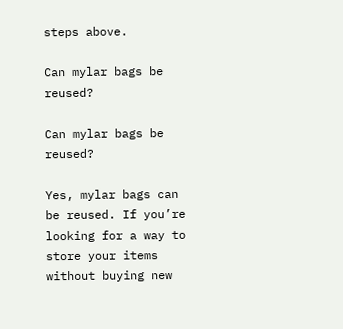steps above.

Can mylar bags be reused?

Can mylar bags be reused?

Yes, mylar bags can be reused. If you’re looking for a way to store your items without buying new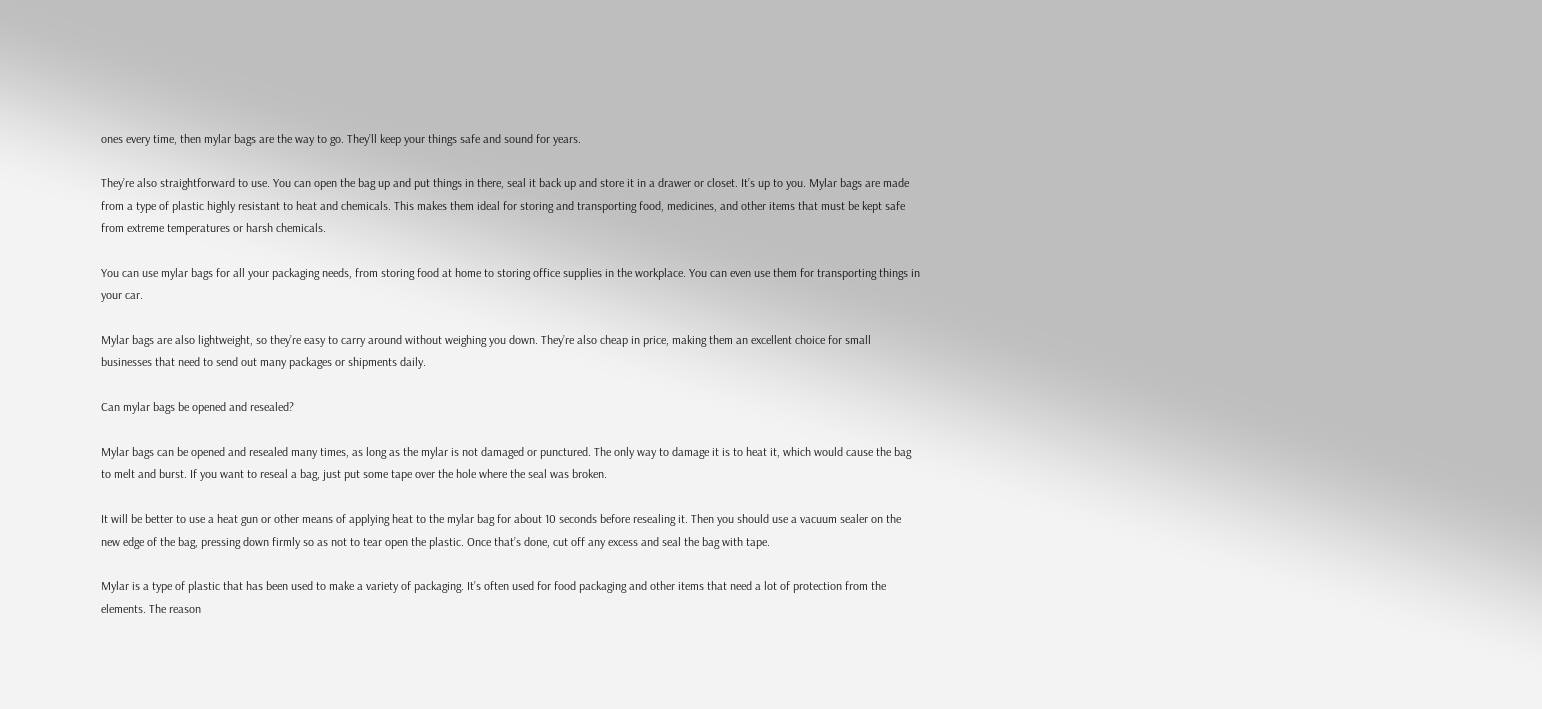ones every time, then mylar bags are the way to go. They’ll keep your things safe and sound for years.

They’re also straightforward to use. You can open the bag up and put things in there, seal it back up and store it in a drawer or closet. It’s up to you. Mylar bags are made from a type of plastic highly resistant to heat and chemicals. This makes them ideal for storing and transporting food, medicines, and other items that must be kept safe from extreme temperatures or harsh chemicals.

You can use mylar bags for all your packaging needs, from storing food at home to storing office supplies in the workplace. You can even use them for transporting things in your car.

Mylar bags are also lightweight, so they’re easy to carry around without weighing you down. They’re also cheap in price, making them an excellent choice for small businesses that need to send out many packages or shipments daily.

Can mylar bags be opened and resealed?

Mylar bags can be opened and resealed many times, as long as the mylar is not damaged or punctured. The only way to damage it is to heat it, which would cause the bag to melt and burst. If you want to reseal a bag, just put some tape over the hole where the seal was broken.

It will be better to use a heat gun or other means of applying heat to the mylar bag for about 10 seconds before resealing it. Then you should use a vacuum sealer on the new edge of the bag, pressing down firmly so as not to tear open the plastic. Once that’s done, cut off any excess and seal the bag with tape.

Mylar is a type of plastic that has been used to make a variety of packaging. It’s often used for food packaging and other items that need a lot of protection from the elements. The reason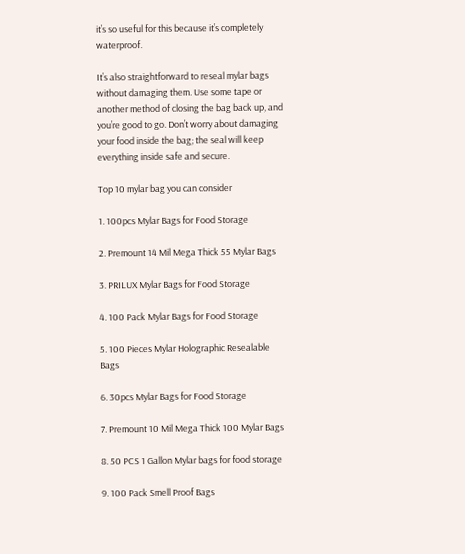it’s so useful for this because it’s completely waterproof.

It’s also straightforward to reseal mylar bags without damaging them. Use some tape or another method of closing the bag back up, and you’re good to go. Don’t worry about damaging your food inside the bag; the seal will keep everything inside safe and secure.

Top 10 mylar bag you can consider

1. 100pcs Mylar Bags for Food Storage

2. Premount 14 Mil Mega Thick 55 Mylar Bags

3. PRILUX Mylar Bags for Food Storage

4. 100 Pack Mylar Bags for Food Storage

5. 100 Pieces Mylar Holographic Resealable Bags

6. 30pcs Mylar Bags for Food Storage

7. Premount 10 Mil Mega Thick 100 Mylar Bags

8. 50 PCS 1 Gallon Mylar bags for food storage

9. 100 Pack Smell Proof Bags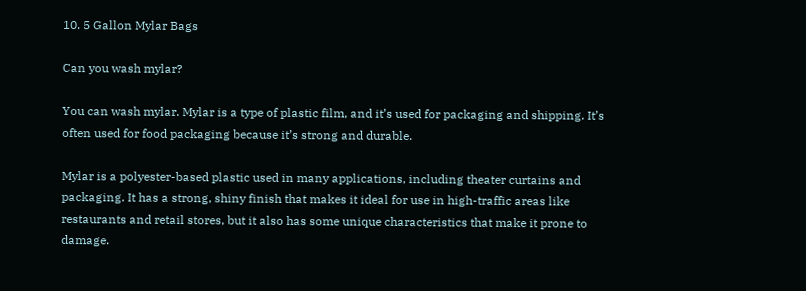10. 5 Gallon Mylar Bags

Can you wash mylar?

You can wash mylar. Mylar is a type of plastic film, and it’s used for packaging and shipping. It’s often used for food packaging because it’s strong and durable.

Mylar is a polyester-based plastic used in many applications, including theater curtains and packaging. It has a strong, shiny finish that makes it ideal for use in high-traffic areas like restaurants and retail stores, but it also has some unique characteristics that make it prone to damage.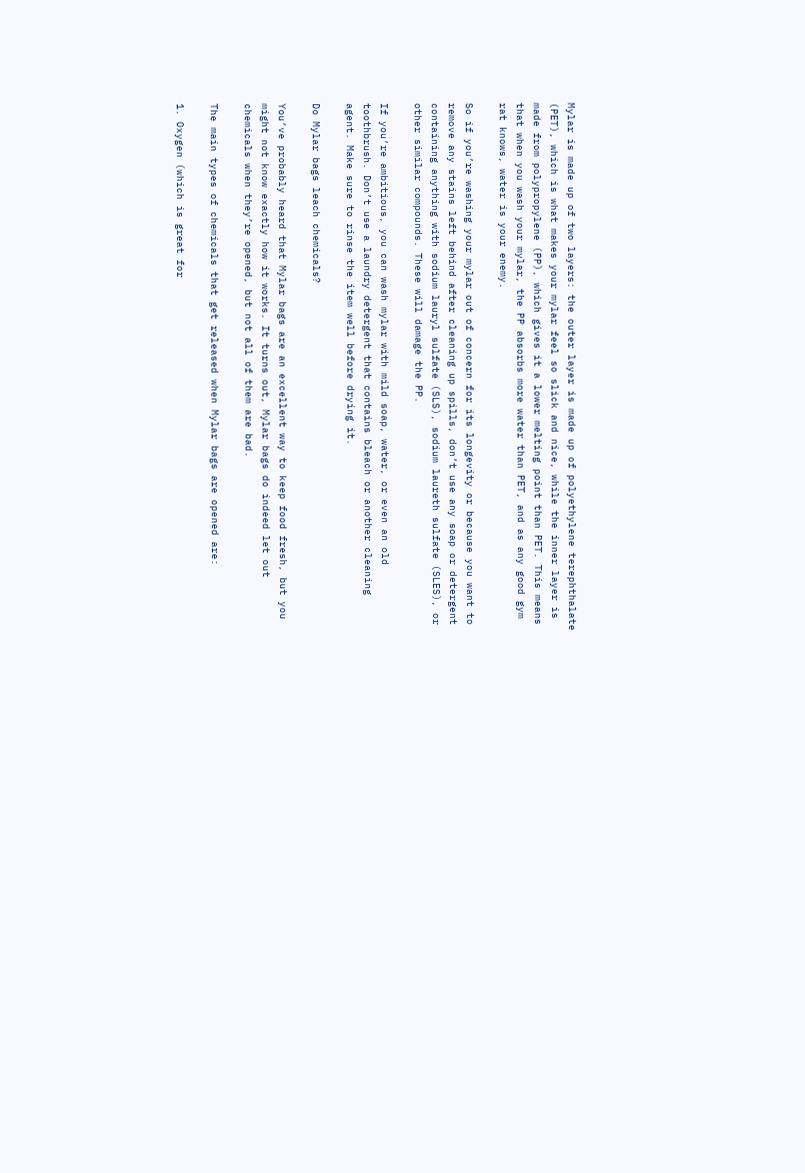Mylar is made up of two layers: the outer layer is made up of polyethylene terephthalate (PET), which is what makes your mylar feel so slick and nice, while the inner layer is made from polypropylene (PP), which gives it a lower melting point than PET. This means that when you wash your mylar, the PP absorbs more water than PET, and as any good gym rat knows, water is your enemy.

So if you’re washing your mylar out of concern for its longevity or because you want to remove any stains left behind after cleaning up spills, don’t use any soap or detergent containing anything with sodium lauryl sulfate (SLS), sodium laureth sulfate (SLES), or other similar compounds. These will damage the PP.

If you’re ambitious, you can wash mylar with mild soap, water, or even an old toothbrush. Don’t use a laundry detergent that contains bleach or another cleaning agent. Make sure to rinse the item well before drying it.

Do Mylar bags leach chemicals?

You’ve probably heard that Mylar bags are an excellent way to keep food fresh, but you might not know exactly how it works. It turns out, Mylar bags do indeed let out chemicals when they’re opened, but not all of them are bad.

The main types of chemicals that get released when Mylar bags are opened are:

1. Oxygen (which is great for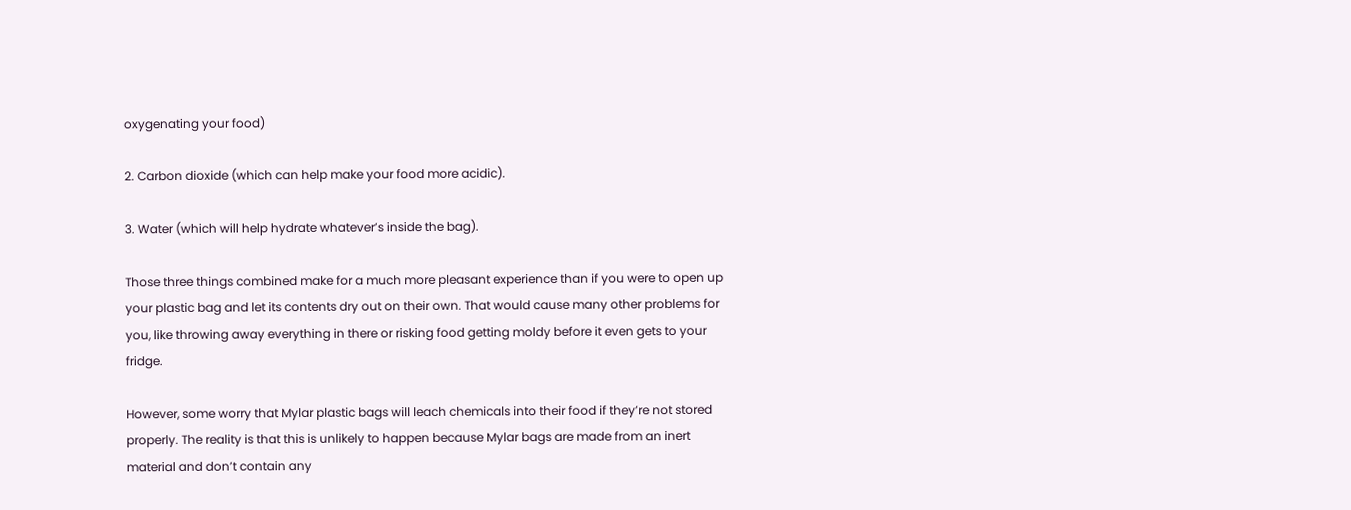oxygenating your food)

2. Carbon dioxide (which can help make your food more acidic).

3. Water (which will help hydrate whatever’s inside the bag).

Those three things combined make for a much more pleasant experience than if you were to open up your plastic bag and let its contents dry out on their own. That would cause many other problems for you, like throwing away everything in there or risking food getting moldy before it even gets to your fridge.

However, some worry that Mylar plastic bags will leach chemicals into their food if they’re not stored properly. The reality is that this is unlikely to happen because Mylar bags are made from an inert material and don’t contain any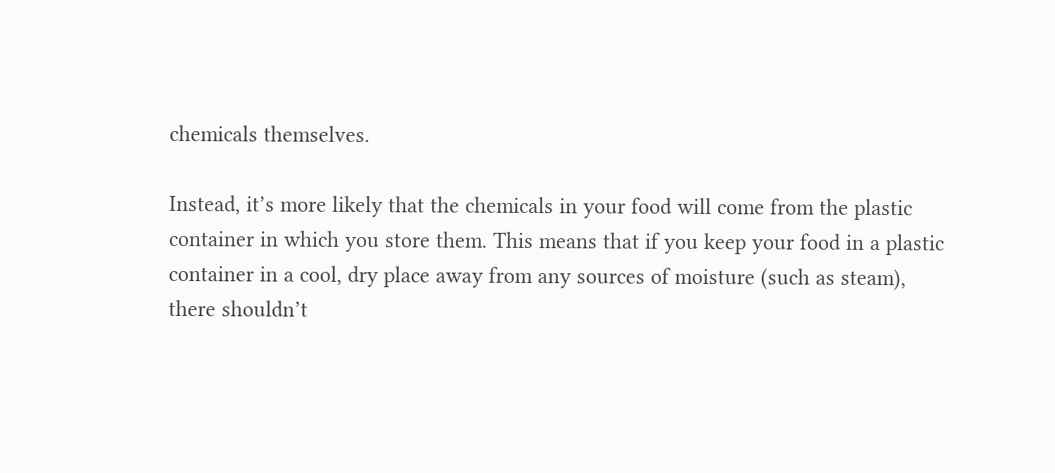chemicals themselves.

Instead, it’s more likely that the chemicals in your food will come from the plastic container in which you store them. This means that if you keep your food in a plastic container in a cool, dry place away from any sources of moisture (such as steam), there shouldn’t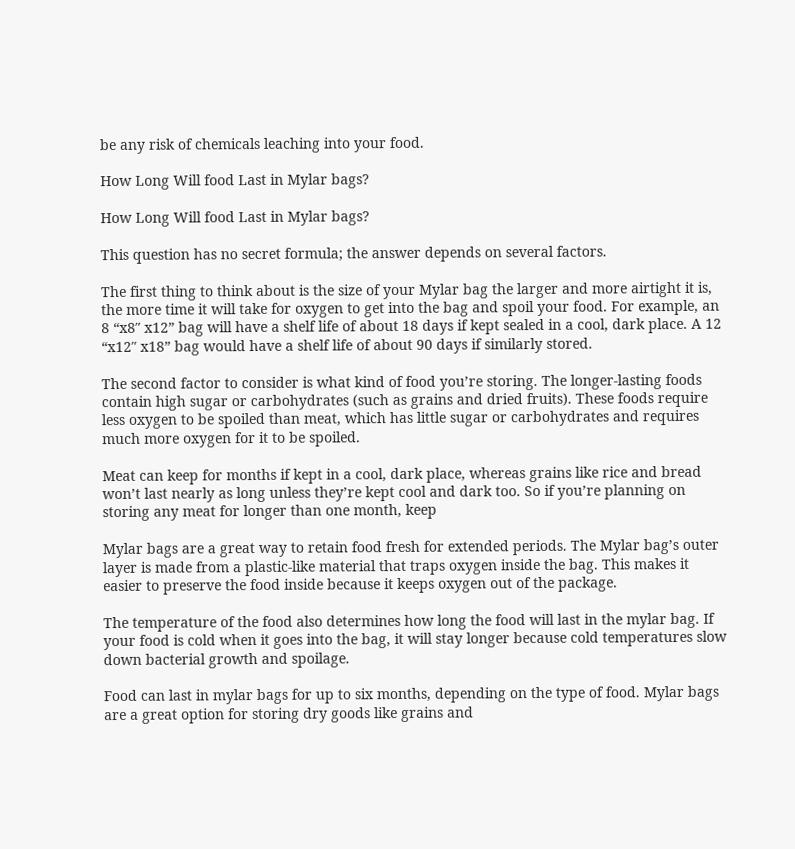be any risk of chemicals leaching into your food.

How Long Will food Last in Mylar bags?

How Long Will food Last in Mylar bags?

This question has no secret formula; the answer depends on several factors.

The first thing to think about is the size of your Mylar bag the larger and more airtight it is, the more time it will take for oxygen to get into the bag and spoil your food. For example, an 8 “x8″ x12” bag will have a shelf life of about 18 days if kept sealed in a cool, dark place. A 12 “x12″ x18” bag would have a shelf life of about 90 days if similarly stored.

The second factor to consider is what kind of food you’re storing. The longer-lasting foods contain high sugar or carbohydrates (such as grains and dried fruits). These foods require less oxygen to be spoiled than meat, which has little sugar or carbohydrates and requires much more oxygen for it to be spoiled.

Meat can keep for months if kept in a cool, dark place, whereas grains like rice and bread won’t last nearly as long unless they’re kept cool and dark too. So if you’re planning on storing any meat for longer than one month, keep

Mylar bags are a great way to retain food fresh for extended periods. The Mylar bag’s outer layer is made from a plastic-like material that traps oxygen inside the bag. This makes it easier to preserve the food inside because it keeps oxygen out of the package.

The temperature of the food also determines how long the food will last in the mylar bag. If your food is cold when it goes into the bag, it will stay longer because cold temperatures slow down bacterial growth and spoilage.

Food can last in mylar bags for up to six months, depending on the type of food. Mylar bags are a great option for storing dry goods like grains and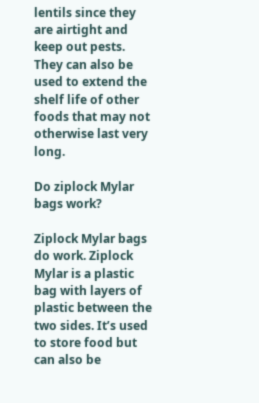lentils since they are airtight and keep out pests. They can also be used to extend the shelf life of other foods that may not otherwise last very long.

Do ziplock Mylar bags work?

Ziplock Mylar bags do work. Ziplock Mylar is a plastic bag with layers of plastic between the two sides. It’s used to store food but can also be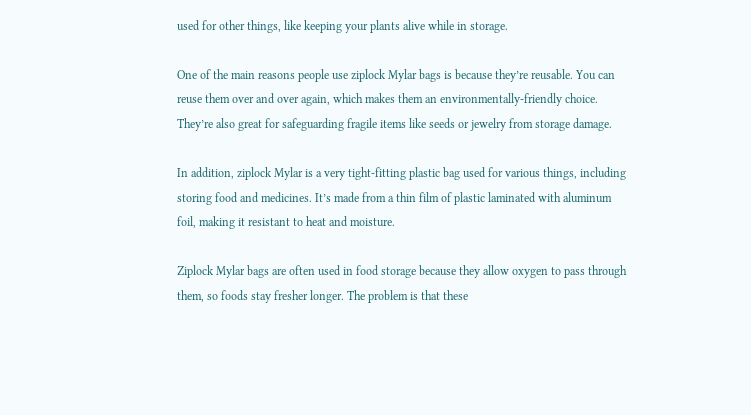used for other things, like keeping your plants alive while in storage.

One of the main reasons people use ziplock Mylar bags is because they’re reusable. You can reuse them over and over again, which makes them an environmentally-friendly choice. They’re also great for safeguarding fragile items like seeds or jewelry from storage damage.

In addition, ziplock Mylar is a very tight-fitting plastic bag used for various things, including storing food and medicines. It’s made from a thin film of plastic laminated with aluminum foil, making it resistant to heat and moisture.

Ziplock Mylar bags are often used in food storage because they allow oxygen to pass through them, so foods stay fresher longer. The problem is that these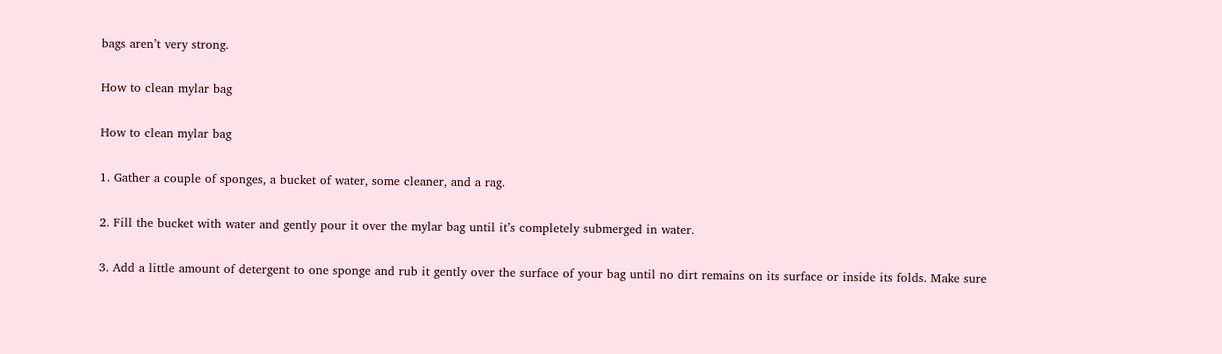bags aren’t very strong.

How to clean mylar bag

How to clean mylar bag

1. Gather a couple of sponges, a bucket of water, some cleaner, and a rag.

2. Fill the bucket with water and gently pour it over the mylar bag until it’s completely submerged in water.

3. Add a little amount of detergent to one sponge and rub it gently over the surface of your bag until no dirt remains on its surface or inside its folds. Make sure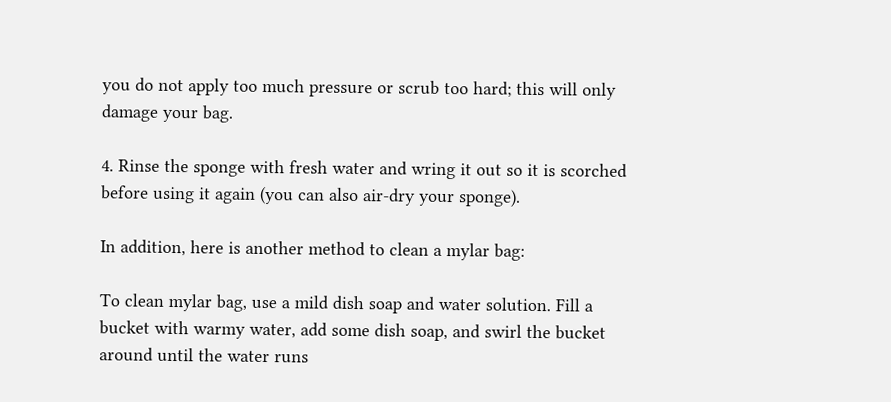you do not apply too much pressure or scrub too hard; this will only damage your bag.

4. Rinse the sponge with fresh water and wring it out so it is scorched before using it again (you can also air-dry your sponge).

In addition, here is another method to clean a mylar bag:

To clean mylar bag, use a mild dish soap and water solution. Fill a bucket with warmy water, add some dish soap, and swirl the bucket around until the water runs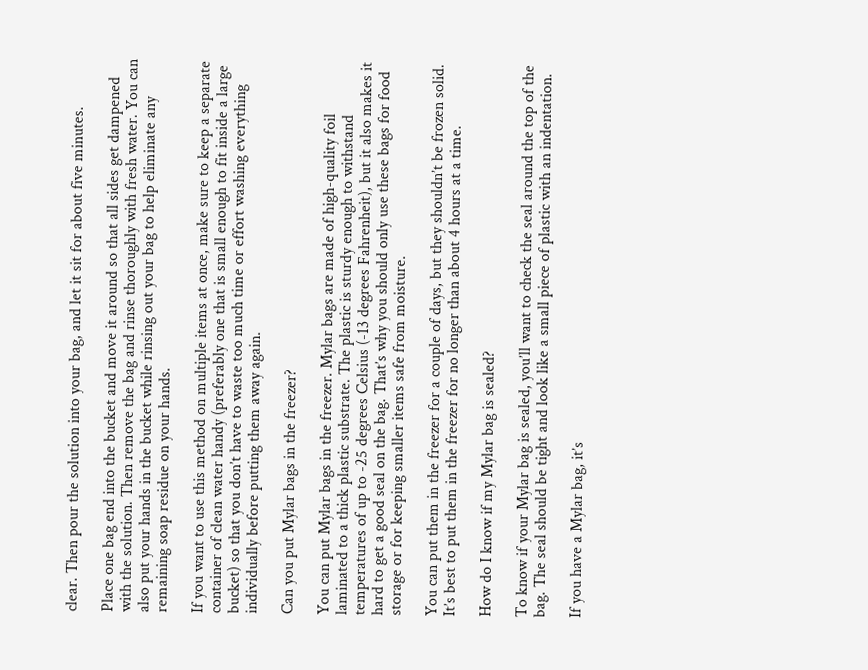clear. Then pour the solution into your bag, and let it sit for about five minutes.

Place one bag end into the bucket and move it around so that all sides get dampened with the solution. Then remove the bag and rinse thoroughly with fresh water. You can also put your hands in the bucket while rinsing out your bag to help eliminate any remaining soap residue on your hands.

If you want to use this method on multiple items at once, make sure to keep a separate container of clean water handy (preferably one that is small enough to fit inside a large bucket) so that you don’t have to waste too much time or effort washing everything individually before putting them away again.

Can you put Mylar bags in the freezer?

You can put Mylar bags in the freezer. Mylar bags are made of high-quality foil laminated to a thick plastic substrate. The plastic is sturdy enough to withstand temperatures of up to -25 degrees Celsius (-13 degrees Fahrenheit), but it also makes it hard to get a good seal on the bag. That’s why you should only use these bags for food storage or for keeping smaller items safe from moisture.

You can put them in the freezer for a couple of days, but they shouldn’t be frozen solid. It’s best to put them in the freezer for no longer than about 4 hours at a time.

How do I know if my Mylar bag is sealed?

To know if your Mylar bag is sealed, you’ll want to check the seal around the top of the bag. The seal should be tight and look like a small piece of plastic with an indentation.

If you have a Mylar bag, it’s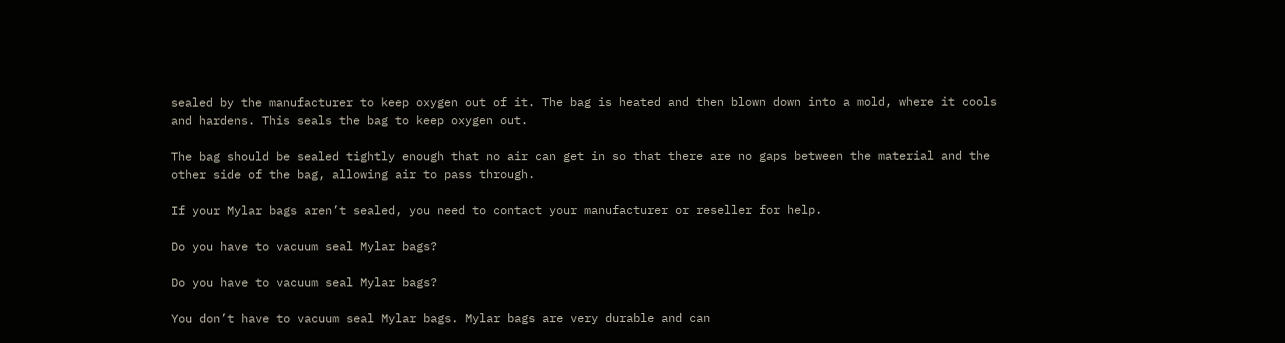sealed by the manufacturer to keep oxygen out of it. The bag is heated and then blown down into a mold, where it cools and hardens. This seals the bag to keep oxygen out.

The bag should be sealed tightly enough that no air can get in so that there are no gaps between the material and the other side of the bag, allowing air to pass through.

If your Mylar bags aren’t sealed, you need to contact your manufacturer or reseller for help.

Do you have to vacuum seal Mylar bags?

Do you have to vacuum seal Mylar bags?

You don’t have to vacuum seal Mylar bags. Mylar bags are very durable and can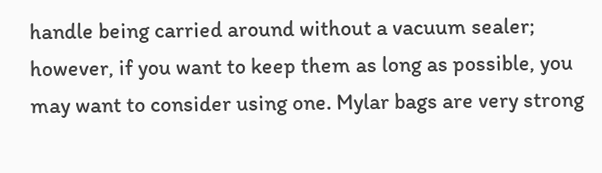handle being carried around without a vacuum sealer; however, if you want to keep them as long as possible, you may want to consider using one. Mylar bags are very strong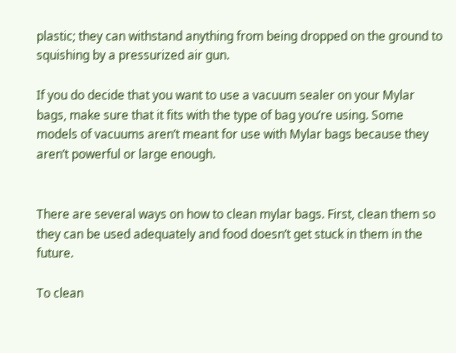plastic; they can withstand anything from being dropped on the ground to squishing by a pressurized air gun.

If you do decide that you want to use a vacuum sealer on your Mylar bags, make sure that it fits with the type of bag you’re using. Some models of vacuums aren’t meant for use with Mylar bags because they aren’t powerful or large enough.


There are several ways on how to clean mylar bags. First, clean them so they can be used adequately and food doesn’t get stuck in them in the future.

To clean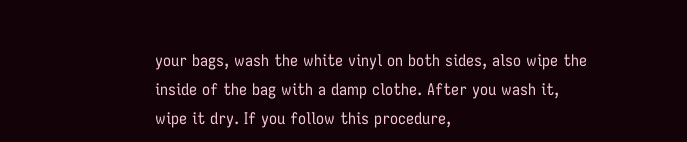your bags, wash the white vinyl on both sides, also wipe the inside of the bag with a damp clothe. After you wash it, wipe it dry. If you follow this procedure,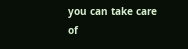you can take care of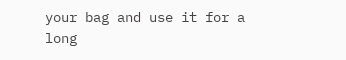your bag and use it for a long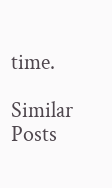time.

Similar Posts